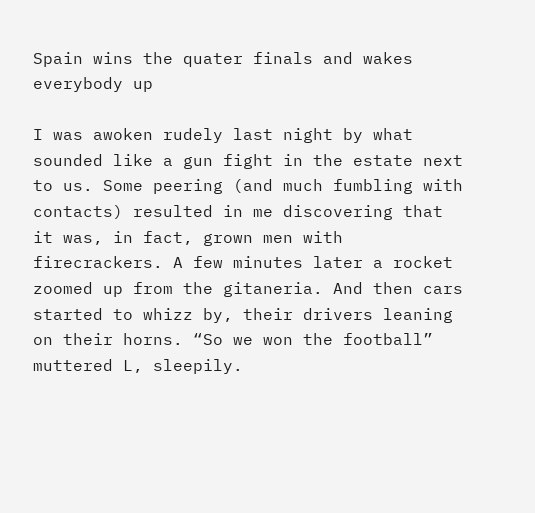Spain wins the quater finals and wakes everybody up

I was awoken rudely last night by what sounded like a gun fight in the estate next to us. Some peering (and much fumbling with contacts) resulted in me discovering that it was, in fact, grown men with firecrackers. A few minutes later a rocket zoomed up from the gitaneria. And then cars started to whizz by, their drivers leaning on their horns. “So we won the football” muttered L, sleepily.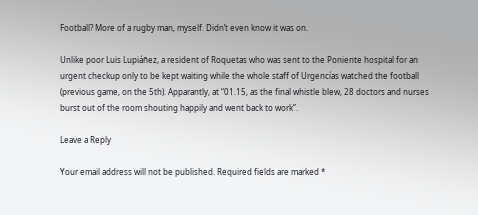Football? More of a rugby man, myself. Didn’t even know it was on.

Unlike poor Luis Lupiáñez, a resident of Roquetas who was sent to the Poniente hospital for an urgent checkup only to be kept waiting while the whole staff of Urgencías watched the football (previous game, on the 5th). Apparantly, at “01.15, as the final whistle blew, 28 doctors and nurses burst out of the room shouting happily and went back to work”.

Leave a Reply

Your email address will not be published. Required fields are marked *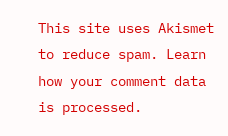This site uses Akismet to reduce spam. Learn how your comment data is processed.